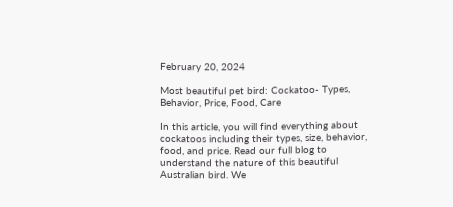February 20, 2024

Most beautiful pet bird: Cockatoo- Types, Behavior, Price, Food, Care

In this article, you will find everything about cockatoos including their types, size, behavior, food, and price. Read our full blog to understand the nature of this beautiful Australian bird. We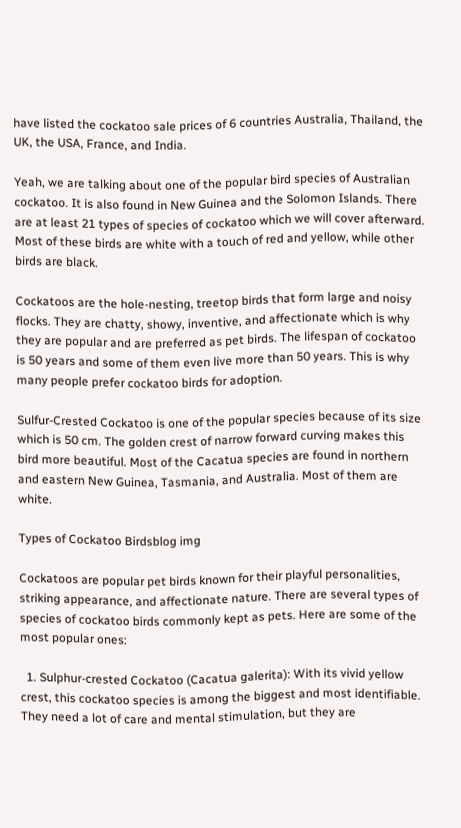have listed the cockatoo sale prices of 6 countries Australia, Thailand, the UK, the USA, France, and India.

Yeah, we are talking about one of the popular bird species of Australian cockatoo. It is also found in New Guinea and the Solomon Islands. There are at least 21 types of species of cockatoo which we will cover afterward. Most of these birds are white with a touch of red and yellow, while other birds are black.

Cockatoos are the hole-nesting, treetop birds that form large and noisy flocks. They are chatty, showy, inventive, and affectionate which is why they are popular and are preferred as pet birds. The lifespan of cockatoo is 50 years and some of them even live more than 50 years. This is why many people prefer cockatoo birds for adoption.

Sulfur-Crested Cockatoo is one of the popular species because of its size which is 50 cm. The golden crest of narrow forward curving makes this bird more beautiful. Most of the Cacatua species are found in northern and eastern New Guinea, Tasmania, and Australia. Most of them are white.

Types of Cockatoo Birdsblog img

Cockatoos are popular pet birds known for their playful personalities, striking appearance, and affectionate nature. There are several types of species of cockatoo birds commonly kept as pets. Here are some of the most popular ones:

  1. Sulphur-crested Cockatoo (Cacatua galerita): With its vivid yellow crest, this cockatoo species is among the biggest and most identifiable. They need a lot of care and mental stimulation, but they are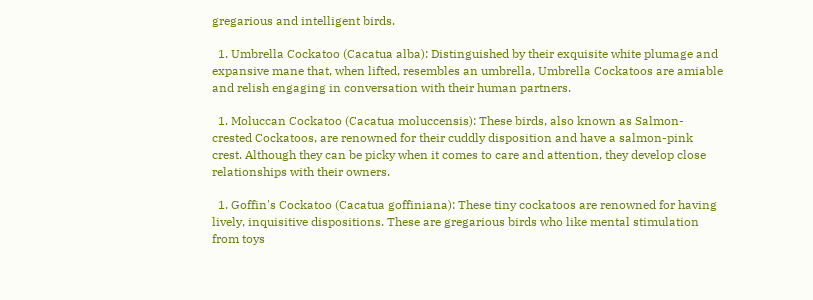gregarious and intelligent birds.

  1. Umbrella Cockatoo (Cacatua alba): Distinguished by their exquisite white plumage and expansive mane that, when lifted, resembles an umbrella, Umbrella Cockatoos are amiable and relish engaging in conversation with their human partners.

  1. Moluccan Cockatoo (Cacatua moluccensis): These birds, also known as Salmon-crested Cockatoos, are renowned for their cuddly disposition and have a salmon-pink crest. Although they can be picky when it comes to care and attention, they develop close relationships with their owners.

  1. Goffin's Cockatoo (Cacatua goffiniana): These tiny cockatoos are renowned for having lively, inquisitive dispositions. These are gregarious birds who like mental stimulation from toys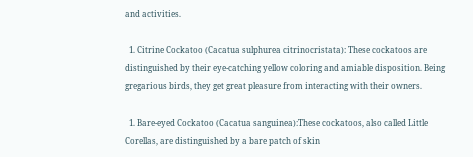and activities.

  1. Citrine Cockatoo (Cacatua sulphurea citrinocristata): These cockatoos are distinguished by their eye-catching yellow coloring and amiable disposition. Being gregarious birds, they get great pleasure from interacting with their owners.

  1. Bare-eyed Cockatoo (Cacatua sanguinea):These cockatoos, also called Little Corellas, are distinguished by a bare patch of skin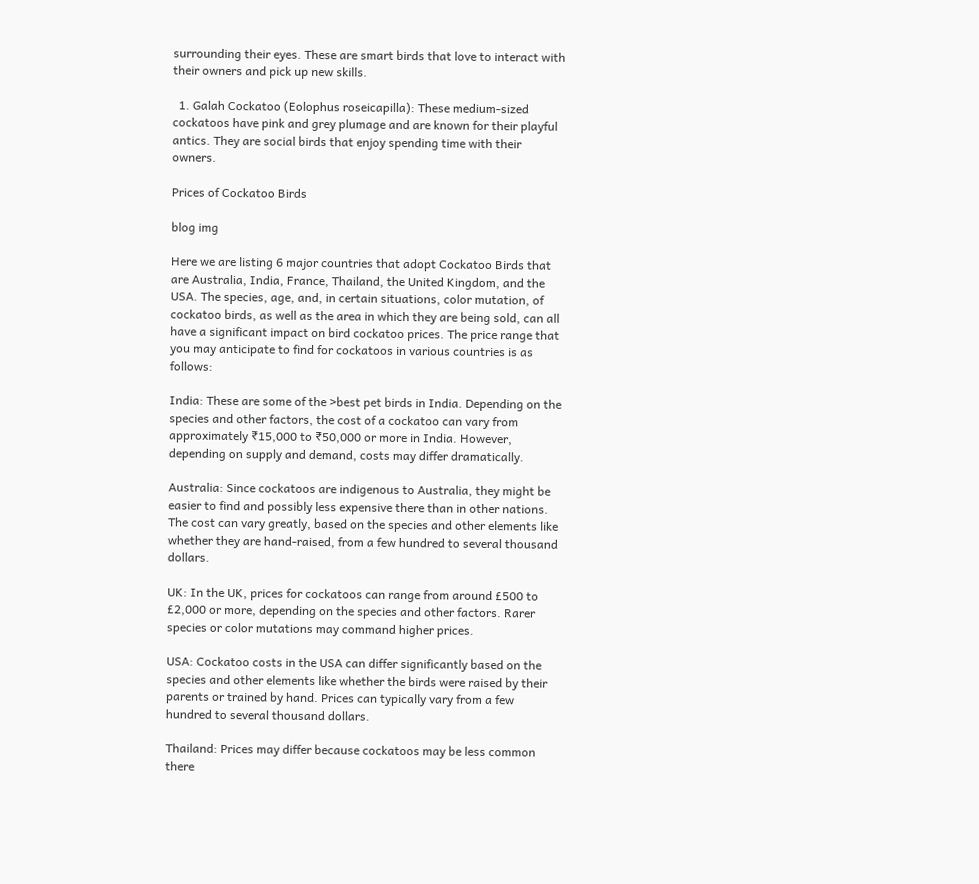surrounding their eyes. These are smart birds that love to interact with their owners and pick up new skills.

  1. Galah Cockatoo (Eolophus roseicapilla): These medium-sized cockatoos have pink and grey plumage and are known for their playful antics. They are social birds that enjoy spending time with their owners.

Prices of Cockatoo Birds

blog img

Here we are listing 6 major countries that adopt Cockatoo Birds that are Australia, India, France, Thailand, the United Kingdom, and the USA. The species, age, and, in certain situations, color mutation, of cockatoo birds, as well as the area in which they are being sold, can all have a significant impact on bird cockatoo prices. The price range that you may anticipate to find for cockatoos in various countries is as follows:

India: These are some of the >best pet birds in India. Depending on the species and other factors, the cost of a cockatoo can vary from approximately ₹15,000 to ₹50,000 or more in India. However, depending on supply and demand, costs may differ dramatically.

Australia: Since cockatoos are indigenous to Australia, they might be easier to find and possibly less expensive there than in other nations. The cost can vary greatly, based on the species and other elements like whether they are hand-raised, from a few hundred to several thousand dollars.

UK: In the UK, prices for cockatoos can range from around £500 to £2,000 or more, depending on the species and other factors. Rarer species or color mutations may command higher prices.

USA: Cockatoo costs in the USA can differ significantly based on the species and other elements like whether the birds were raised by their parents or trained by hand. Prices can typically vary from a few hundred to several thousand dollars.

Thailand: Prices may differ because cockatoos may be less common there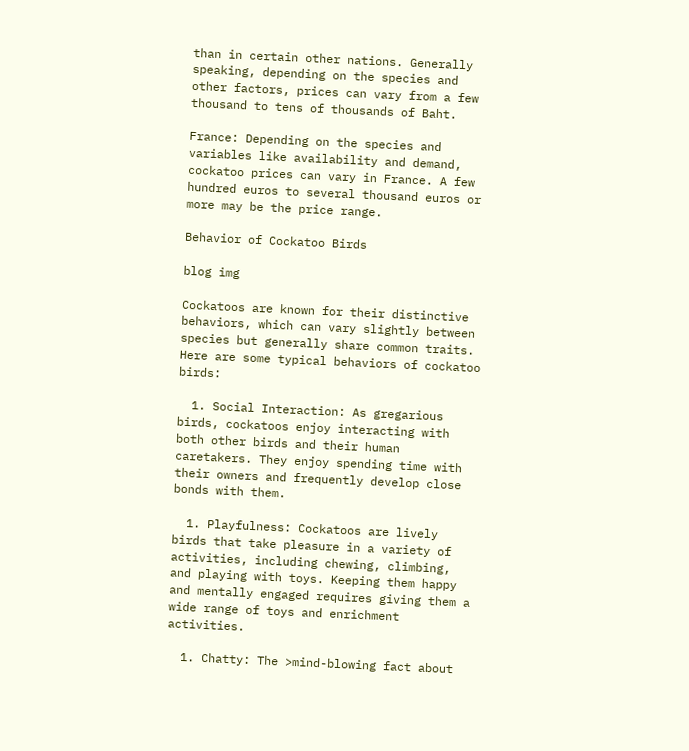than in certain other nations. Generally speaking, depending on the species and other factors, prices can vary from a few thousand to tens of thousands of Baht.

France: Depending on the species and variables like availability and demand, cockatoo prices can vary in France. A few hundred euros to several thousand euros or more may be the price range.

Behavior of Cockatoo Birds

blog img

Cockatoos are known for their distinctive behaviors, which can vary slightly between species but generally share common traits. Here are some typical behaviors of cockatoo birds:

  1. Social Interaction: As gregarious birds, cockatoos enjoy interacting with both other birds and their human caretakers. They enjoy spending time with their owners and frequently develop close bonds with them.

  1. Playfulness: Cockatoos are lively birds that take pleasure in a variety of activities, including chewing, climbing, and playing with toys. Keeping them happy and mentally engaged requires giving them a wide range of toys and enrichment activities.

  1. Chatty: The >mind-blowing fact about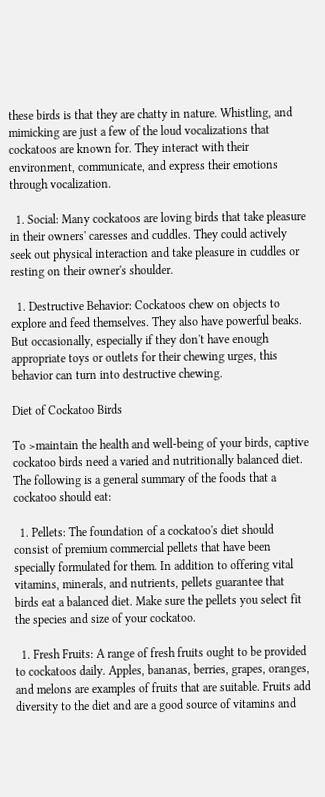these birds is that they are chatty in nature. Whistling, and mimicking are just a few of the loud vocalizations that cockatoos are known for. They interact with their environment, communicate, and express their emotions through vocalization.

  1. Social: Many cockatoos are loving birds that take pleasure in their owners' caresses and cuddles. They could actively seek out physical interaction and take pleasure in cuddles or resting on their owner's shoulder.

  1. Destructive Behavior: Cockatoos chew on objects to explore and feed themselves. They also have powerful beaks. But occasionally, especially if they don't have enough appropriate toys or outlets for their chewing urges, this behavior can turn into destructive chewing.

Diet of Cockatoo Birds

To >maintain the health and well-being of your birds, captive cockatoo birds need a varied and nutritionally balanced diet. The following is a general summary of the foods that a cockatoo should eat:

  1. Pellets: The foundation of a cockatoo's diet should consist of premium commercial pellets that have been specially formulated for them. In addition to offering vital vitamins, minerals, and nutrients, pellets guarantee that birds eat a balanced diet. Make sure the pellets you select fit the species and size of your cockatoo.

  1. Fresh Fruits: A range of fresh fruits ought to be provided to cockatoos daily. Apples, bananas, berries, grapes, oranges, and melons are examples of fruits that are suitable. Fruits add diversity to the diet and are a good source of vitamins and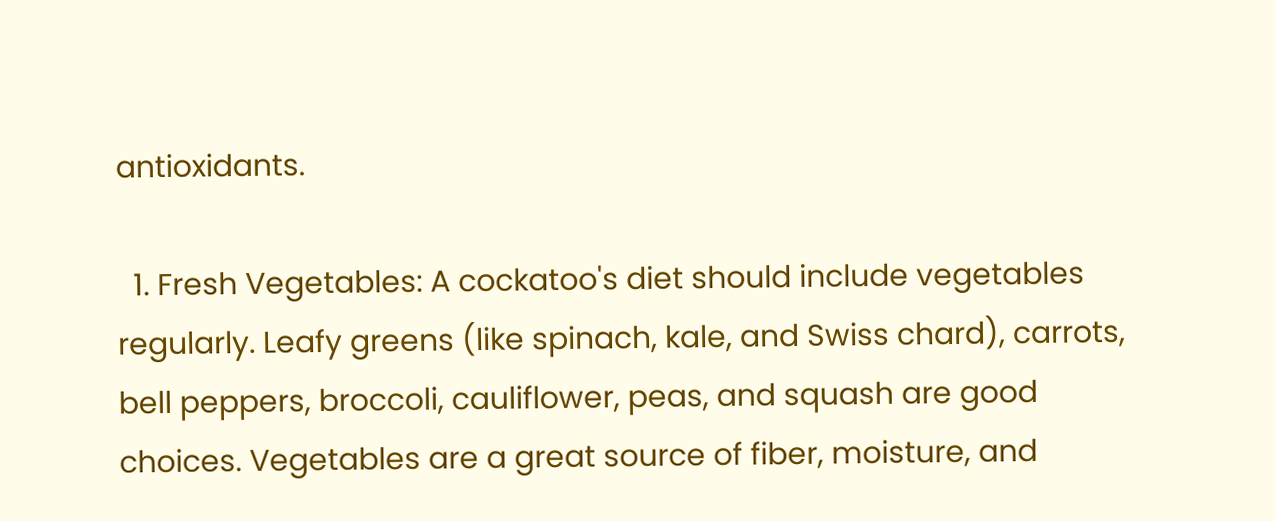antioxidants.

  1. Fresh Vegetables: A cockatoo's diet should include vegetables regularly. Leafy greens (like spinach, kale, and Swiss chard), carrots, bell peppers, broccoli, cauliflower, peas, and squash are good choices. Vegetables are a great source of fiber, moisture, and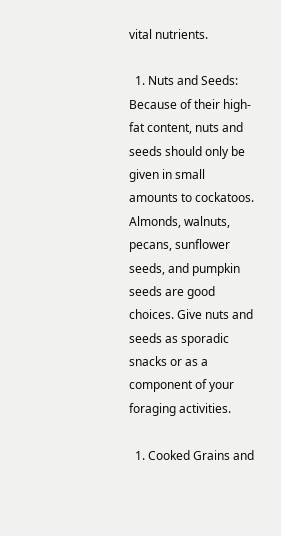vital nutrients.

  1. Nuts and Seeds: Because of their high-fat content, nuts and seeds should only be given in small amounts to cockatoos. Almonds, walnuts, pecans, sunflower seeds, and pumpkin seeds are good choices. Give nuts and seeds as sporadic snacks or as a component of your foraging activities.

  1. Cooked Grains and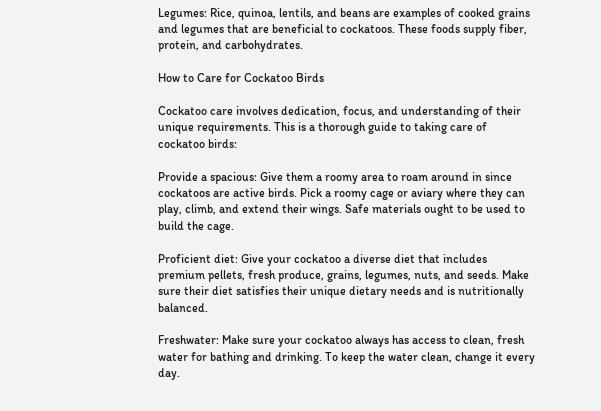Legumes: Rice, quinoa, lentils, and beans are examples of cooked grains and legumes that are beneficial to cockatoos. These foods supply fiber, protein, and carbohydrates.

How to Care for Cockatoo Birds

Cockatoo care involves dedication, focus, and understanding of their unique requirements. This is a thorough guide to taking care of cockatoo birds:

Provide a spacious: Give them a roomy area to roam around in since cockatoos are active birds. Pick a roomy cage or aviary where they can play, climb, and extend their wings. Safe materials ought to be used to build the cage.

Proficient diet: Give your cockatoo a diverse diet that includes premium pellets, fresh produce, grains, legumes, nuts, and seeds. Make sure their diet satisfies their unique dietary needs and is nutritionally balanced.

Freshwater: Make sure your cockatoo always has access to clean, fresh water for bathing and drinking. To keep the water clean, change it every day.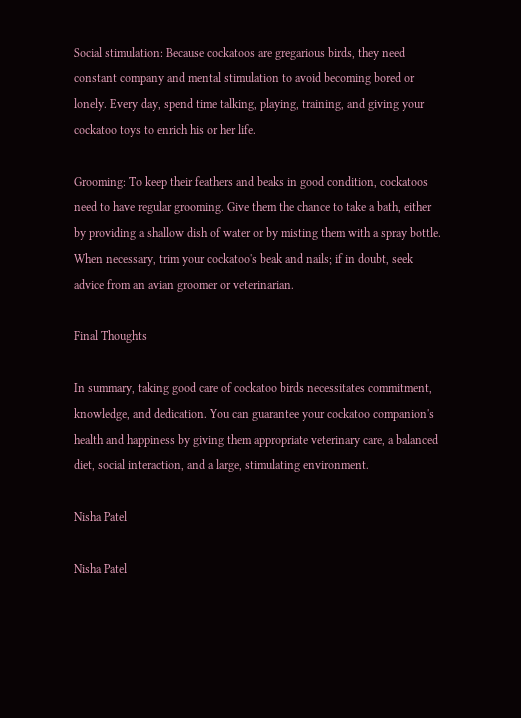Social stimulation: Because cockatoos are gregarious birds, they need constant company and mental stimulation to avoid becoming bored or lonely. Every day, spend time talking, playing, training, and giving your cockatoo toys to enrich his or her life.

Grooming: To keep their feathers and beaks in good condition, cockatoos need to have regular grooming. Give them the chance to take a bath, either by providing a shallow dish of water or by misting them with a spray bottle. When necessary, trim your cockatoo's beak and nails; if in doubt, seek advice from an avian groomer or veterinarian.

Final Thoughts

In summary, taking good care of cockatoo birds necessitates commitment, knowledge, and dedication. You can guarantee your cockatoo companion's health and happiness by giving them appropriate veterinary care, a balanced diet, social interaction, and a large, stimulating environment.

Nisha Patel

Nisha Patel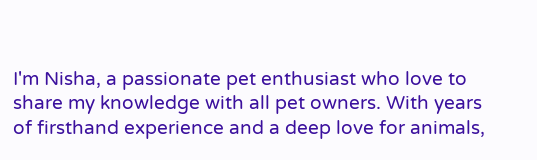I'm Nisha, a passionate pet enthusiast who love to share my knowledge with all pet owners. With years of firsthand experience and a deep love for animals,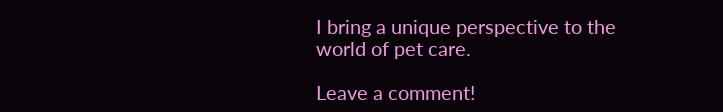I bring a unique perspective to the world of pet care.

Leave a comment!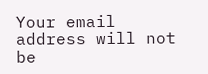Your email address will not be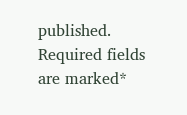published. Required fields are marked*